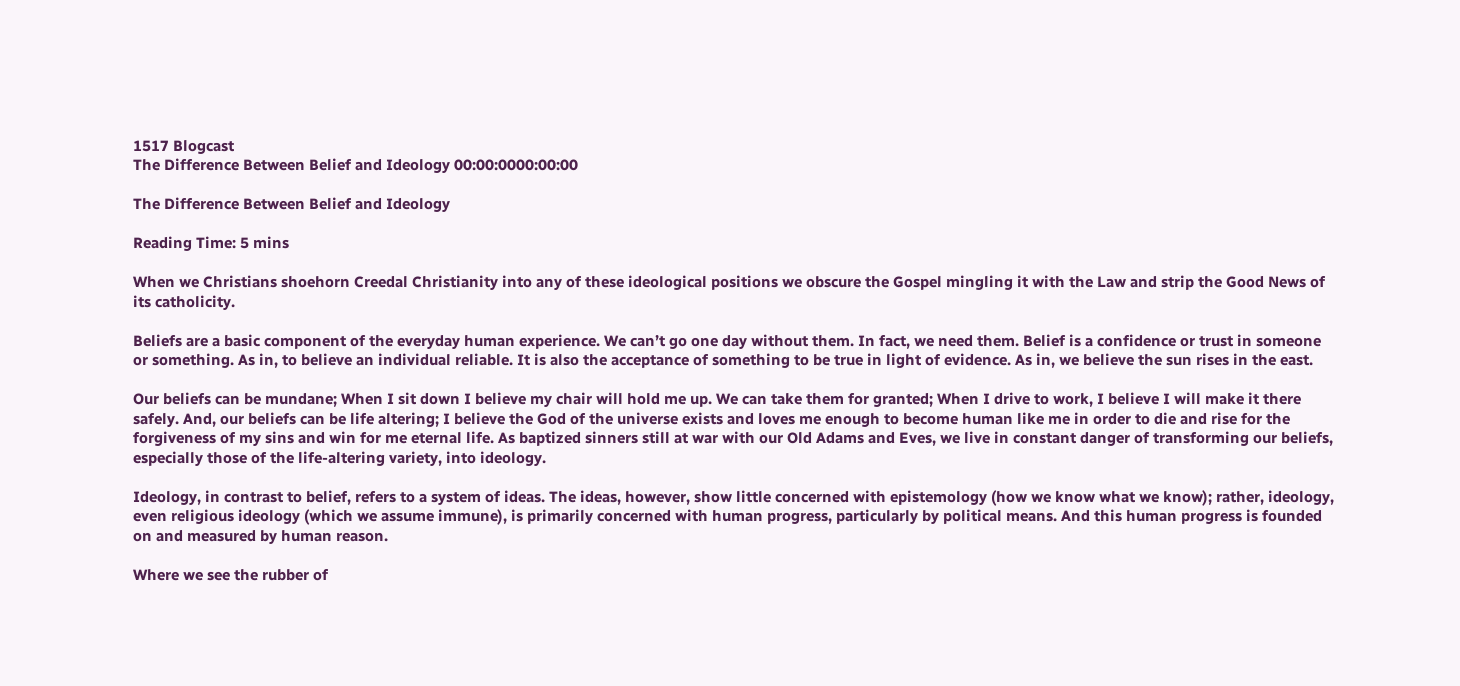1517 Blogcast
The Difference Between Belief and Ideology 00:00:0000:00:00

The Difference Between Belief and Ideology

Reading Time: 5 mins

When we Christians shoehorn Creedal Christianity into any of these ideological positions we obscure the Gospel mingling it with the Law and strip the Good News of its catholicity.

Beliefs are a basic component of the everyday human experience. We can’t go one day without them. In fact, we need them. Belief is a confidence or trust in someone or something. As in, to believe an individual reliable. It is also the acceptance of something to be true in light of evidence. As in, we believe the sun rises in the east.

Our beliefs can be mundane; When I sit down I believe my chair will hold me up. We can take them for granted; When I drive to work, I believe I will make it there safely. And, our beliefs can be life altering; I believe the God of the universe exists and loves me enough to become human like me in order to die and rise for the forgiveness of my sins and win for me eternal life. As baptized sinners still at war with our Old Adams and Eves, we live in constant danger of transforming our beliefs, especially those of the life-altering variety, into ideology.

Ideology, in contrast to belief, refers to a system of ideas. The ideas, however, show little concerned with epistemology (how we know what we know); rather, ideology, even religious ideology (which we assume immune), is primarily concerned with human progress, particularly by political means. And this human progress is founded on and measured by human reason.

Where we see the rubber of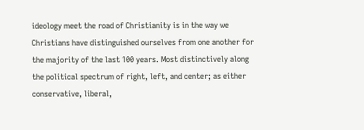ideology meet the road of Christianity is in the way we Christians have distinguished ourselves from one another for the majority of the last 100 years. Most distinctively along the political spectrum of right, left, and center; as either conservative, liberal,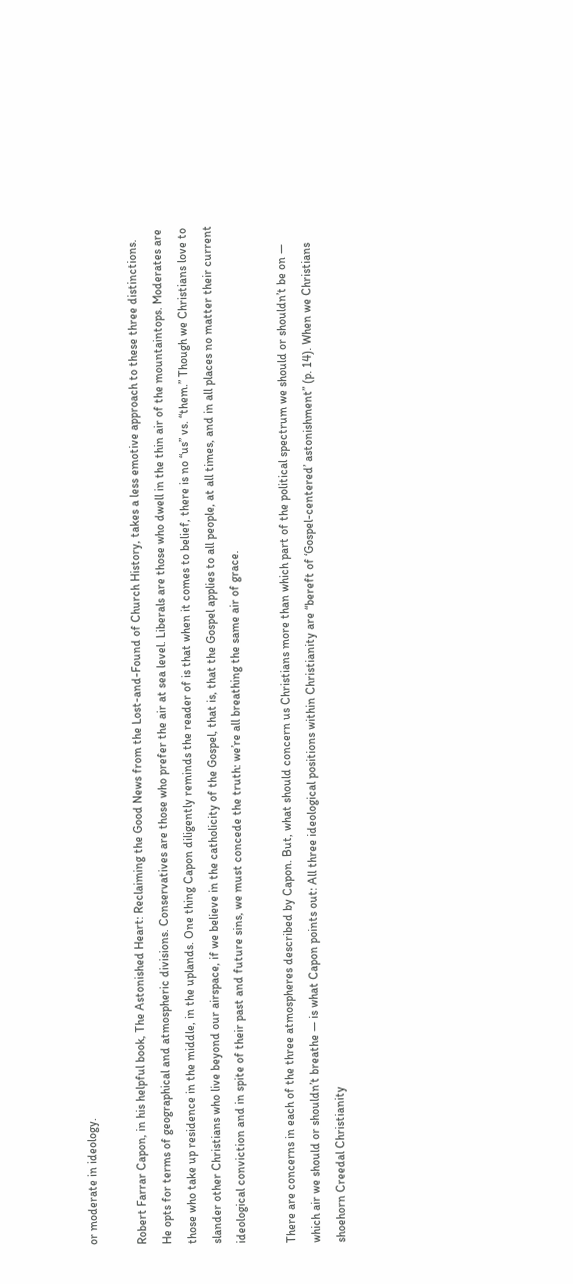or moderate in ideology.

Robert Farrar Capon, in his helpful book, The Astonished Heart: Reclaiming the Good News from the Lost-and-Found of Church History, takes a less emotive approach to these three distinctions. He opts for terms of geographical and atmospheric divisions. Conservatives are those who prefer the air at sea level. Liberals are those who dwell in the thin air of the mountaintops. Moderates are those who take up residence in the middle, in the uplands. One thing Capon diligently reminds the reader of is that when it comes to belief, there is no “us” vs. “them.” Though we Christians love to slander other Christians who live beyond our airspace, if we believe in the catholicity of the Gospel, that is, that the Gospel applies to all people, at all times, and in all places no matter their current ideological conviction and in spite of their past and future sins, we must concede the truth: we’re all breathing the same air of grace.

There are concerns in each of the three atmospheres described by Capon. But, what should concern us Christians more than which part of the political spectrum we should or shouldn’t be on — which air we should or shouldn’t breathe — is what Capon points out: All three ideological positions within Christianity are “bereft of ‘Gospel-centered’ astonishment” (p. 14). When we Christians shoehorn Creedal Christianity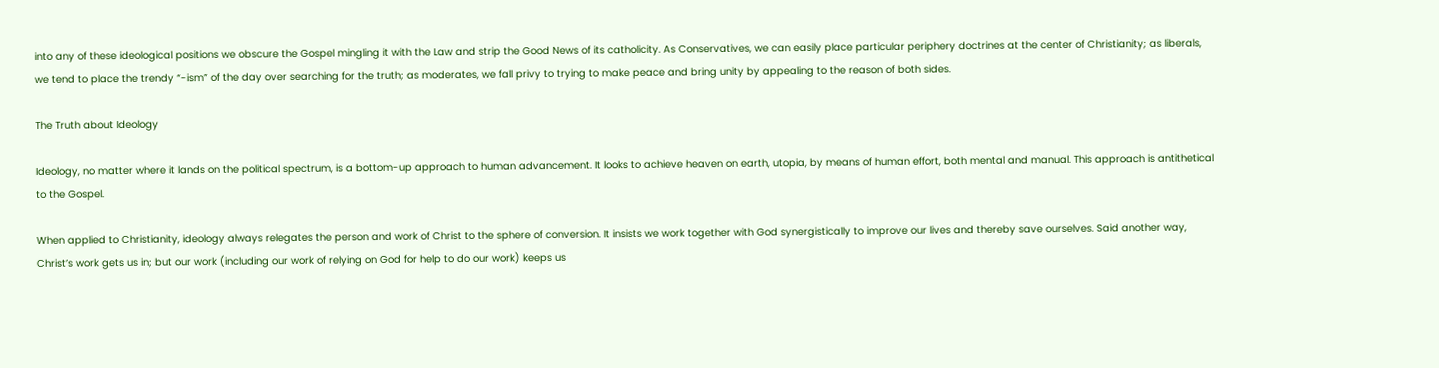into any of these ideological positions we obscure the Gospel mingling it with the Law and strip the Good News of its catholicity. As Conservatives, we can easily place particular periphery doctrines at the center of Christianity; as liberals, we tend to place the trendy “-ism” of the day over searching for the truth; as moderates, we fall privy to trying to make peace and bring unity by appealing to the reason of both sides.

The Truth about Ideology

Ideology, no matter where it lands on the political spectrum, is a bottom-up approach to human advancement. It looks to achieve heaven on earth, utopia, by means of human effort, both mental and manual. This approach is antithetical to the Gospel.

When applied to Christianity, ideology always relegates the person and work of Christ to the sphere of conversion. It insists we work together with God synergistically to improve our lives and thereby save ourselves. Said another way, Christ’s work gets us in; but our work (including our work of relying on God for help to do our work) keeps us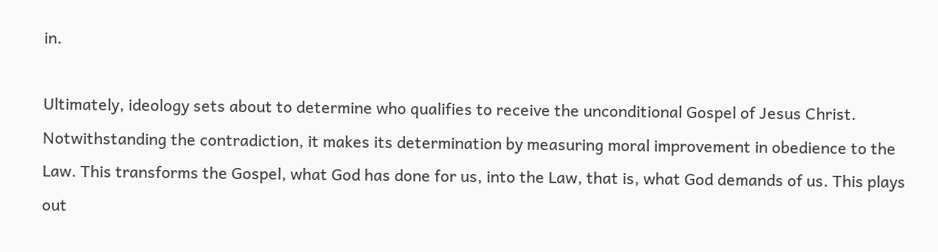in.

Ultimately, ideology sets about to determine who qualifies to receive the unconditional Gospel of Jesus Christ. Notwithstanding the contradiction, it makes its determination by measuring moral improvement in obedience to the Law. This transforms the Gospel, what God has done for us, into the Law, that is, what God demands of us. This plays out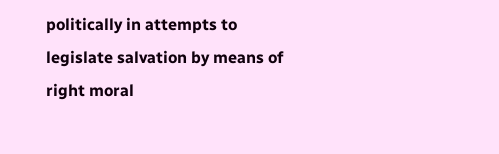politically in attempts to legislate salvation by means of right moral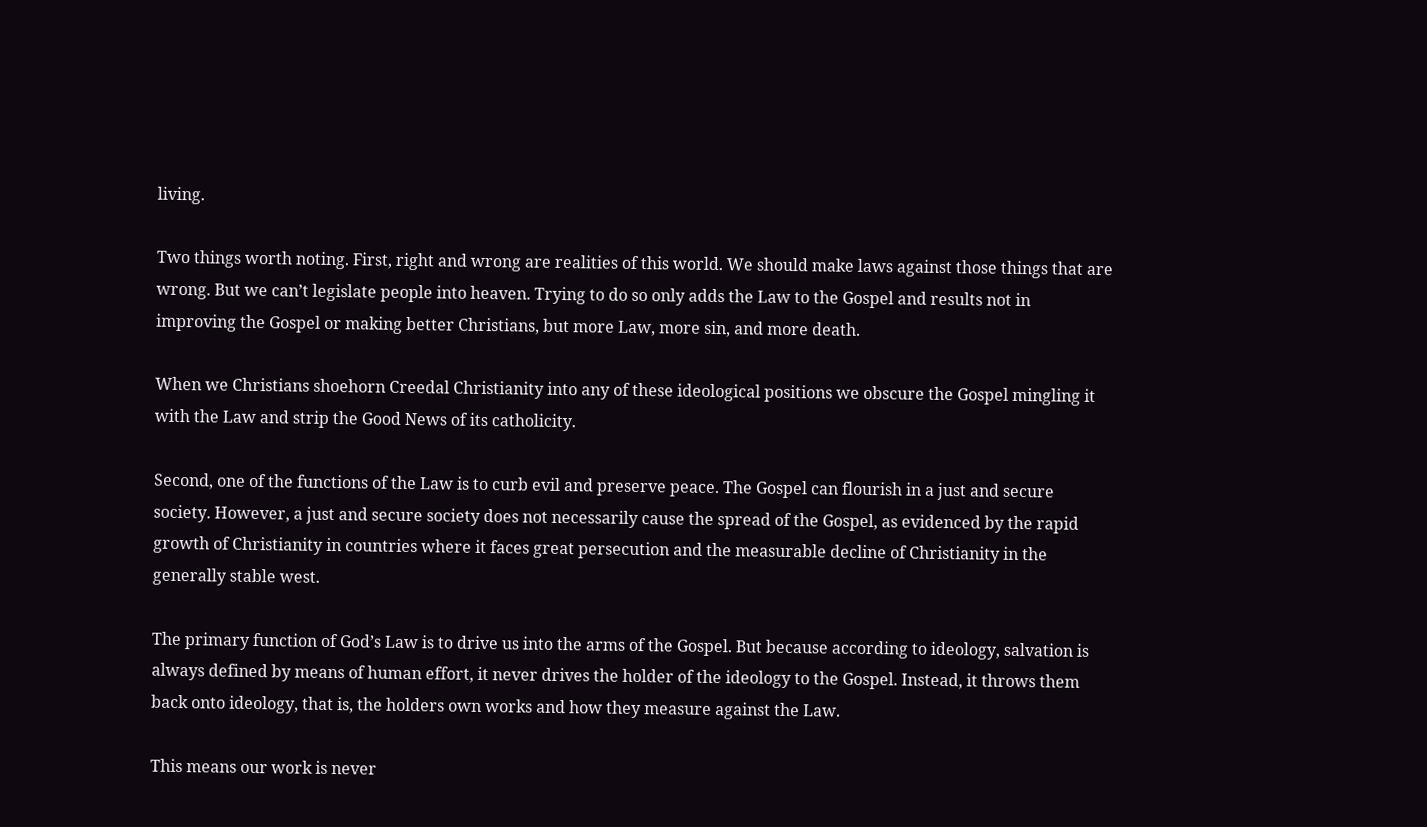living.

Two things worth noting. First, right and wrong are realities of this world. We should make laws against those things that are wrong. But we can’t legislate people into heaven. Trying to do so only adds the Law to the Gospel and results not in improving the Gospel or making better Christians, but more Law, more sin, and more death.

When we Christians shoehorn Creedal Christianity into any of these ideological positions we obscure the Gospel mingling it with the Law and strip the Good News of its catholicity.

Second, one of the functions of the Law is to curb evil and preserve peace. The Gospel can flourish in a just and secure society. However, a just and secure society does not necessarily cause the spread of the Gospel, as evidenced by the rapid growth of Christianity in countries where it faces great persecution and the measurable decline of Christianity in the generally stable west.

The primary function of God’s Law is to drive us into the arms of the Gospel. But because according to ideology, salvation is always defined by means of human effort, it never drives the holder of the ideology to the Gospel. Instead, it throws them back onto ideology, that is, the holders own works and how they measure against the Law.

This means our work is never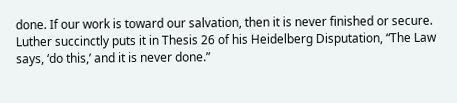done. If our work is toward our salvation, then it is never finished or secure. Luther succinctly puts it in Thesis 26 of his Heidelberg Disputation, “The Law says, ‘do this,’ and it is never done.”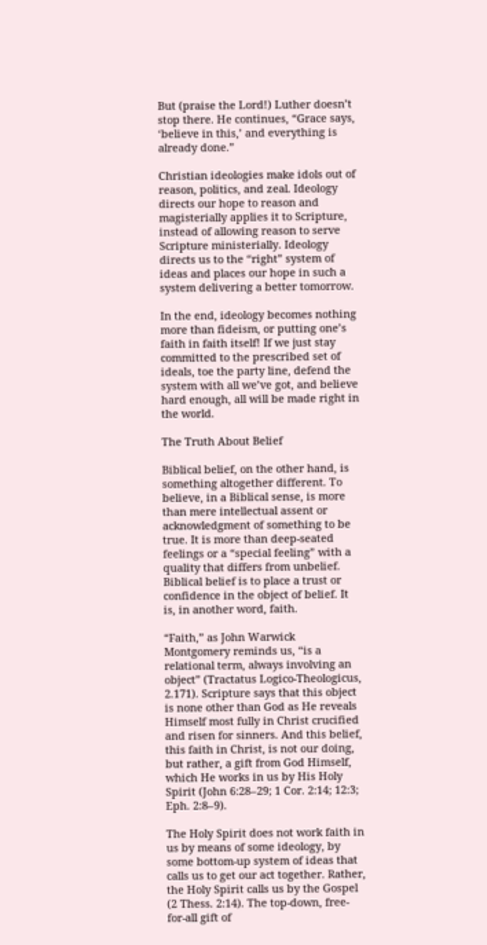But (praise the Lord!) Luther doesn’t stop there. He continues, “Grace says, ‘believe in this,’ and everything is already done.”

Christian ideologies make idols out of reason, politics, and zeal. Ideology directs our hope to reason and magisterially applies it to Scripture, instead of allowing reason to serve Scripture ministerially. Ideology directs us to the “right” system of ideas and places our hope in such a system delivering a better tomorrow.

In the end, ideology becomes nothing more than fideism, or putting one’s faith in faith itself! If we just stay committed to the prescribed set of ideals, toe the party line, defend the system with all we’ve got, and believe hard enough, all will be made right in the world.

The Truth About Belief

Biblical belief, on the other hand, is something altogether different. To believe, in a Biblical sense, is more than mere intellectual assent or acknowledgment of something to be true. It is more than deep-seated feelings or a “special feeling” with a quality that differs from unbelief. Biblical belief is to place a trust or confidence in the object of belief. It is, in another word, faith.

“Faith,” as John Warwick Montgomery reminds us, “is a relational term, always involving an object” (Tractatus Logico-Theologicus, 2.171). Scripture says that this object is none other than God as He reveals Himself most fully in Christ crucified and risen for sinners. And this belief, this faith in Christ, is not our doing, but rather, a gift from God Himself, which He works in us by His Holy Spirit (John 6:28–29; 1 Cor. 2:14; 12:3; Eph. 2:8–9).

The Holy Spirit does not work faith in us by means of some ideology, by some bottom-up system of ideas that calls us to get our act together. Rather, the Holy Spirit calls us by the Gospel (2 Thess. 2:14). The top-down, free-for-all gift of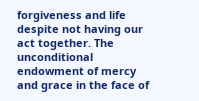forgiveness and life despite not having our act together. The unconditional endowment of mercy and grace in the face of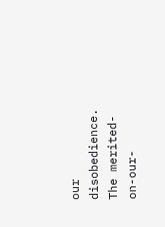our disobedience. The merited-on-our-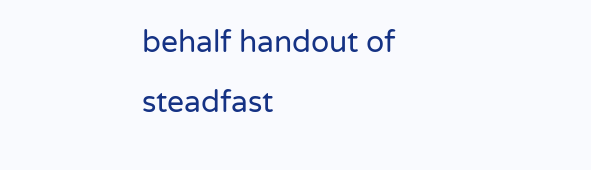behalf handout of steadfast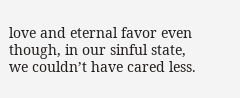love and eternal favor even though, in our sinful state, we couldn’t have cared less.